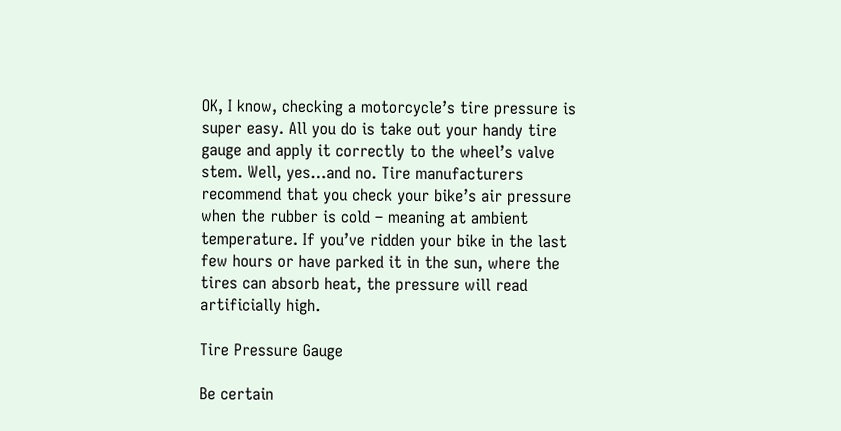OK, I know, checking a motorcycle’s tire pressure is super easy. All you do is take out your handy tire gauge and apply it correctly to the wheel’s valve stem. Well, yes…and no. Tire manufacturers recommend that you check your bike’s air pressure when the rubber is cold – meaning at ambient temperature. If you’ve ridden your bike in the last few hours or have parked it in the sun, where the tires can absorb heat, the pressure will read artificially high.

Tire Pressure Gauge

Be certain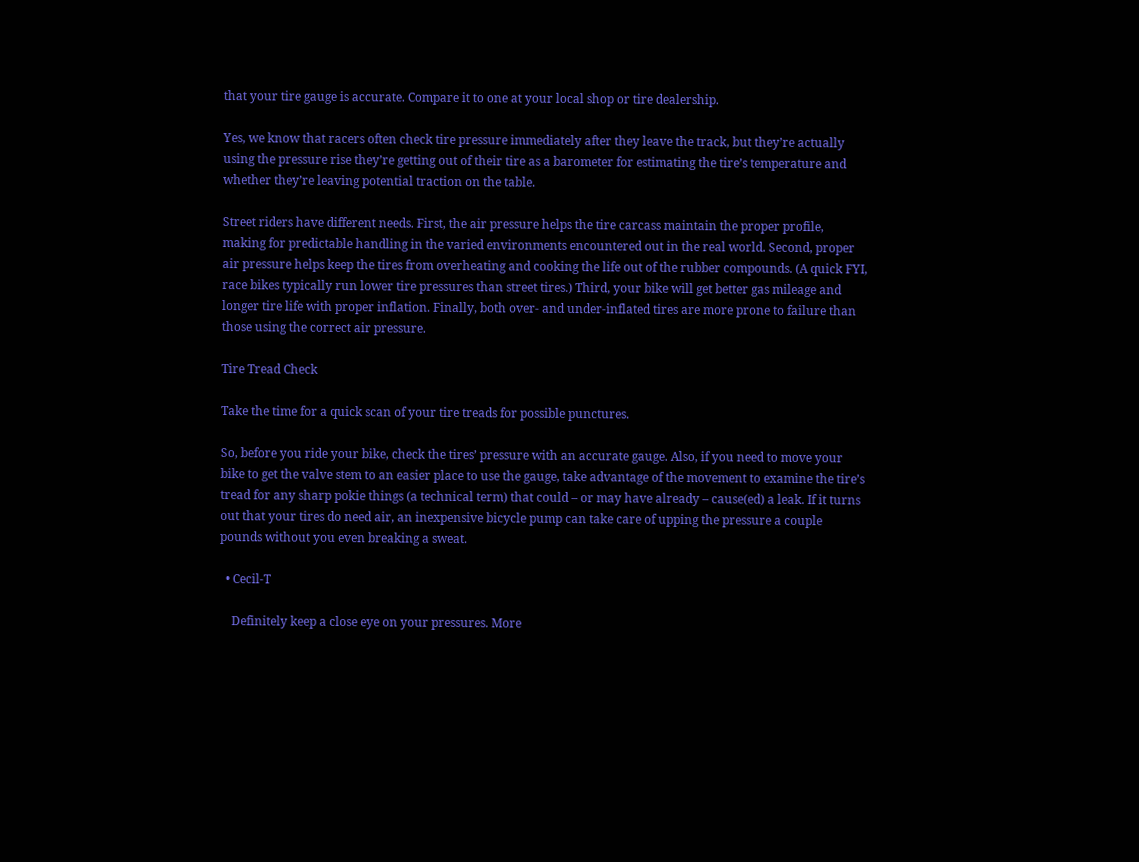that your tire gauge is accurate. Compare it to one at your local shop or tire dealership.

Yes, we know that racers often check tire pressure immediately after they leave the track, but they’re actually using the pressure rise they’re getting out of their tire as a barometer for estimating the tire’s temperature and whether they’re leaving potential traction on the table.

Street riders have different needs. First, the air pressure helps the tire carcass maintain the proper profile, making for predictable handling in the varied environments encountered out in the real world. Second, proper air pressure helps keep the tires from overheating and cooking the life out of the rubber compounds. (A quick FYI, race bikes typically run lower tire pressures than street tires.) Third, your bike will get better gas mileage and longer tire life with proper inflation. Finally, both over- and under-inflated tires are more prone to failure than those using the correct air pressure.

Tire Tread Check

Take the time for a quick scan of your tire treads for possible punctures.

So, before you ride your bike, check the tires’ pressure with an accurate gauge. Also, if you need to move your bike to get the valve stem to an easier place to use the gauge, take advantage of the movement to examine the tire’s tread for any sharp pokie things (a technical term) that could – or may have already – cause(ed) a leak. If it turns out that your tires do need air, an inexpensive bicycle pump can take care of upping the pressure a couple pounds without you even breaking a sweat.

  • Cecil-T

    Definitely keep a close eye on your pressures. More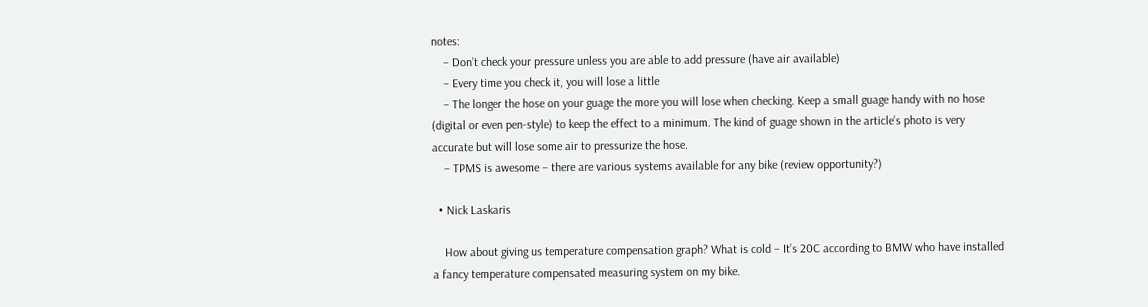notes:
    – Don’t check your pressure unless you are able to add pressure (have air available)
    – Every time you check it, you will lose a little
    – The longer the hose on your guage the more you will lose when checking. Keep a small guage handy with no hose (digital or even pen-style) to keep the effect to a minimum. The kind of guage shown in the article’s photo is very accurate but will lose some air to pressurize the hose.
    – TPMS is awesome – there are various systems available for any bike (review opportunity?)

  • Nick Laskaris

    How about giving us temperature compensation graph? What is cold – It’s 20C according to BMW who have installed a fancy temperature compensated measuring system on my bike.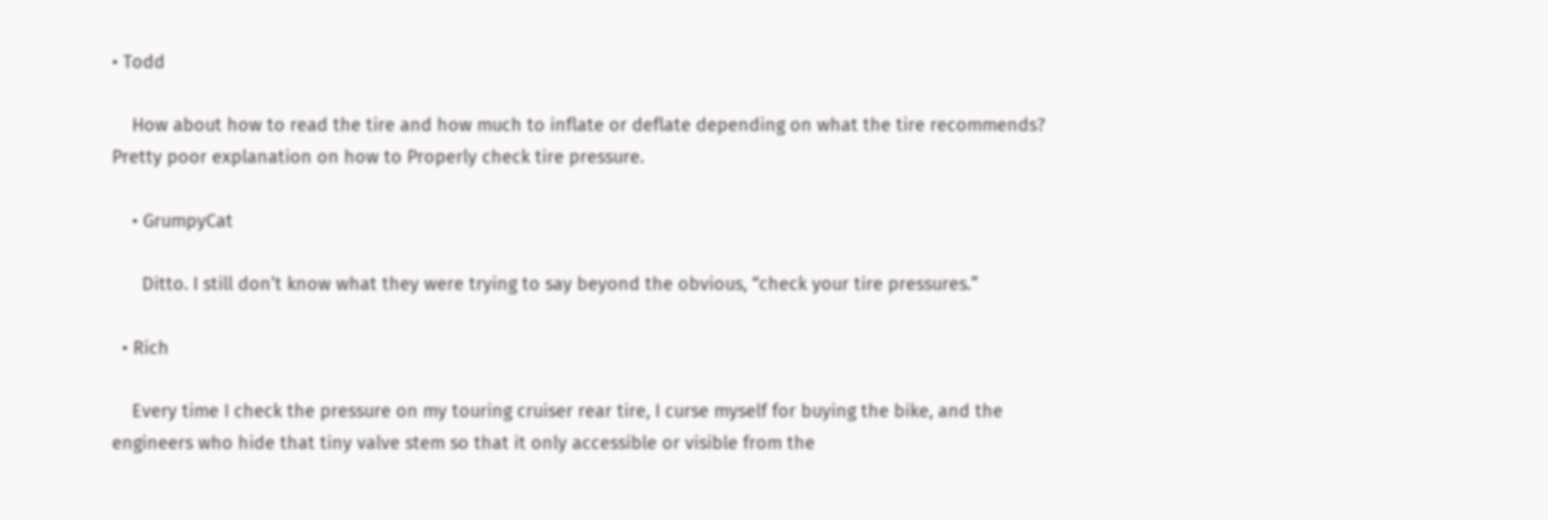• Todd

    How about how to read the tire and how much to inflate or deflate depending on what the tire recommends? Pretty poor explanation on how to Properly check tire pressure.

    • GrumpyCat

      Ditto. I still don’t know what they were trying to say beyond the obvious, “check your tire pressures.”

  • Rich

    Every time I check the pressure on my touring cruiser rear tire, I curse myself for buying the bike, and the engineers who hide that tiny valve stem so that it only accessible or visible from the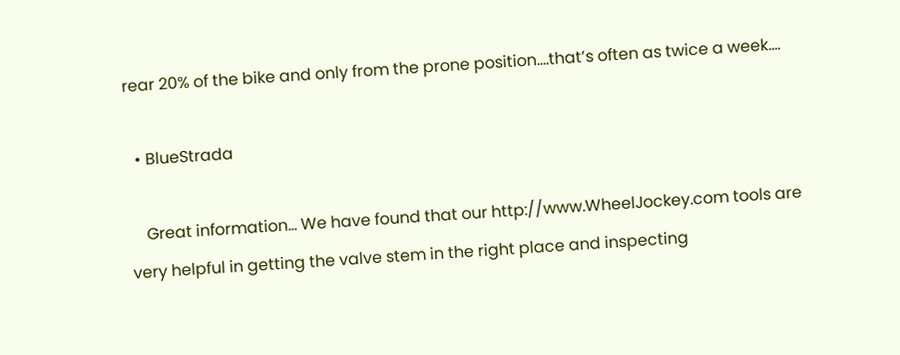rear 20% of the bike and only from the prone position….that’s often as twice a week….

  • BlueStrada

    Great information… We have found that our http://www.WheelJockey.com tools are very helpful in getting the valve stem in the right place and inspecting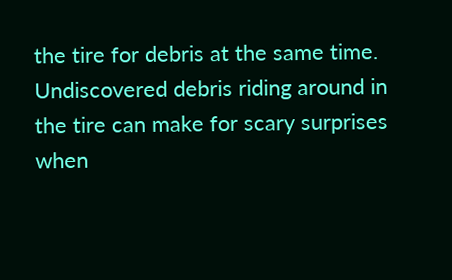the tire for debris at the same time. Undiscovered debris riding around in the tire can make for scary surprises when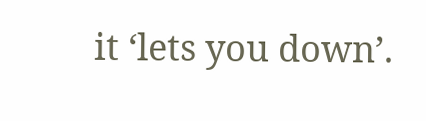it ‘lets you down’.